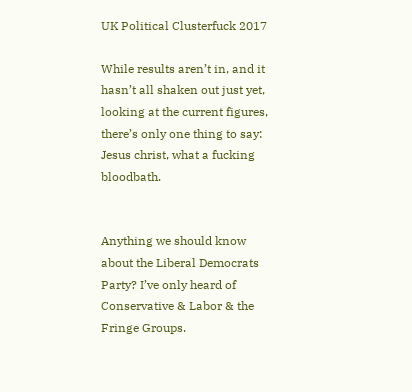UK Political Clusterfuck 2017

While results aren’t in, and it hasn’t all shaken out just yet, looking at the current figures, there’s only one thing to say: Jesus christ, what a fucking bloodbath.


Anything we should know about the Liberal Democrats Party? I’ve only heard of Conservative & Labor & the Fringe Groups.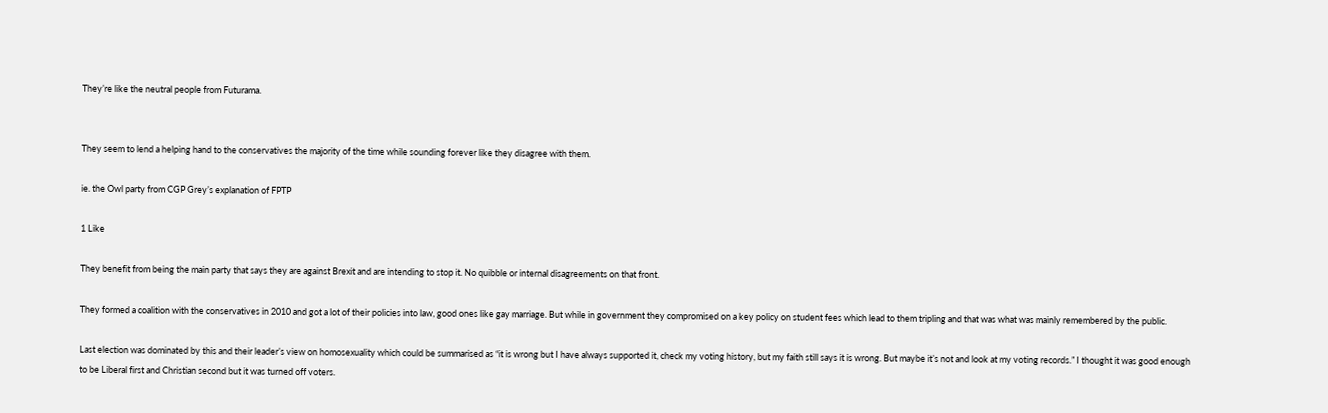They’re like the neutral people from Futurama.


They seem to lend a helping hand to the conservatives the majority of the time while sounding forever like they disagree with them.

ie. the Owl party from CGP Grey’s explanation of FPTP

1 Like

They benefit from being the main party that says they are against Brexit and are intending to stop it. No quibble or internal disagreements on that front.

They formed a coalition with the conservatives in 2010 and got a lot of their policies into law, good ones like gay marriage. But while in government they compromised on a key policy on student fees which lead to them tripling and that was what was mainly remembered by the public.

Last election was dominated by this and their leader’s view on homosexuality which could be summarised as “it is wrong but I have always supported it, check my voting history, but my faith still says it is wrong. But maybe it’s not and look at my voting records.” I thought it was good enough to be Liberal first and Christian second but it was turned off voters.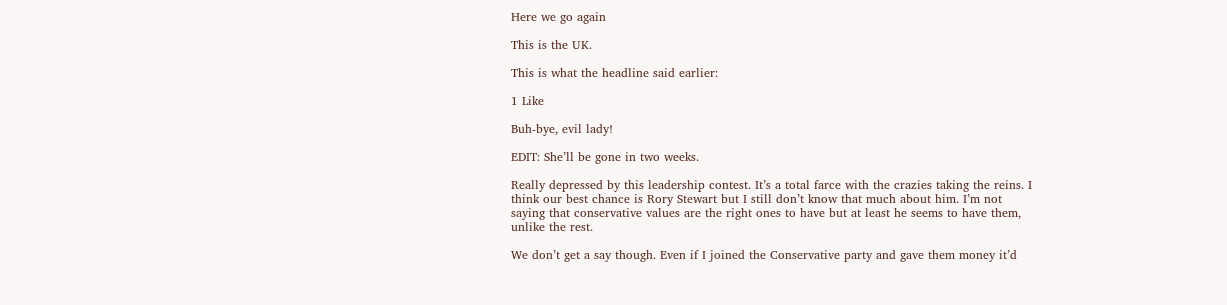Here we go again

This is the UK.

This is what the headline said earlier:

1 Like

Buh-bye, evil lady!

EDIT: She’ll be gone in two weeks.

Really depressed by this leadership contest. It’s a total farce with the crazies taking the reins. I think our best chance is Rory Stewart but I still don’t know that much about him. I’m not saying that conservative values are the right ones to have but at least he seems to have them, unlike the rest.

We don’t get a say though. Even if I joined the Conservative party and gave them money it’d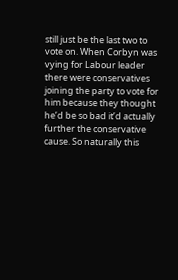still just be the last two to vote on. When Corbyn was vying for Labour leader there were conservatives joining the party to vote for him because they thought he’d be so bad it’d actually further the conservative cause. So naturally this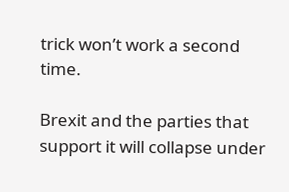trick won’t work a second time.

Brexit and the parties that support it will collapse under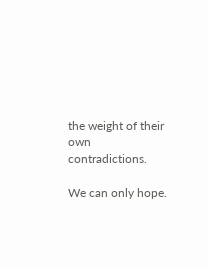the weight of their own contradictions.

We can only hope.